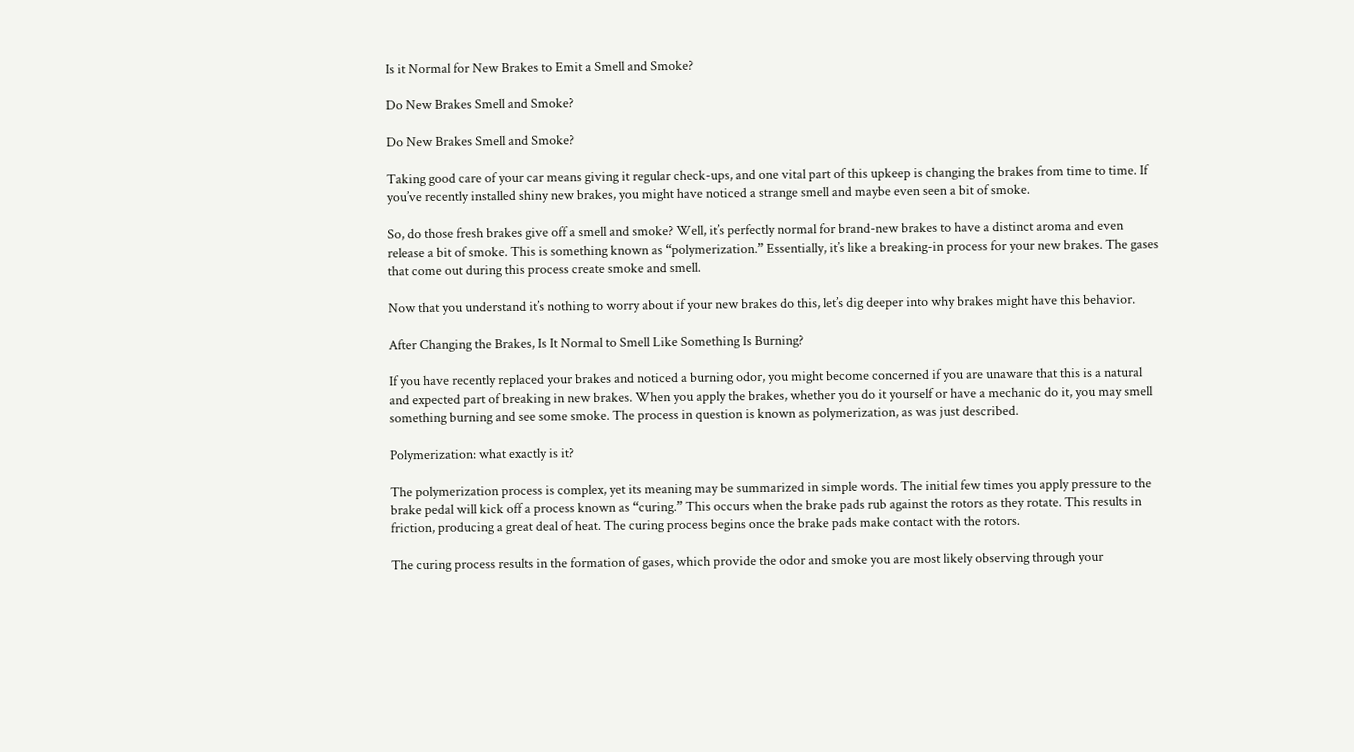Is it Normal for New Brakes to Emit a Smell and Smoke?

Do New Brakes Smell and Smoke?

Do New Brakes Smell and Smoke?

Taking good care of your car means giving it regular check-ups, and one vital part of this upkeep is changing the brakes from time to time. If you’ve recently installed shiny new brakes, you might have noticed a strange smell and maybe even seen a bit of smoke.

So, do those fresh brakes give off a smell and smoke? Well, it’s perfectly normal for brand-new brakes to have a distinct aroma and even release a bit of smoke. This is something known as “polymerization.” Essentially, it’s like a breaking-in process for your new brakes. The gases that come out during this process create smoke and smell.

Now that you understand it’s nothing to worry about if your new brakes do this, let’s dig deeper into why brakes might have this behavior.

After Changing the Brakes, Is It Normal to Smell Like Something Is Burning?

If you have recently replaced your brakes and noticed a burning odor, you might become concerned if you are unaware that this is a natural and expected part of breaking in new brakes. When you apply the brakes, whether you do it yourself or have a mechanic do it, you may smell something burning and see some smoke. The process in question is known as polymerization, as was just described.

Polymerization: what exactly is it?

The polymerization process is complex, yet its meaning may be summarized in simple words. The initial few times you apply pressure to the brake pedal will kick off a process known as “curing.” This occurs when the brake pads rub against the rotors as they rotate. This results in friction, producing a great deal of heat. The curing process begins once the brake pads make contact with the rotors.

The curing process results in the formation of gases, which provide the odor and smoke you are most likely observing through your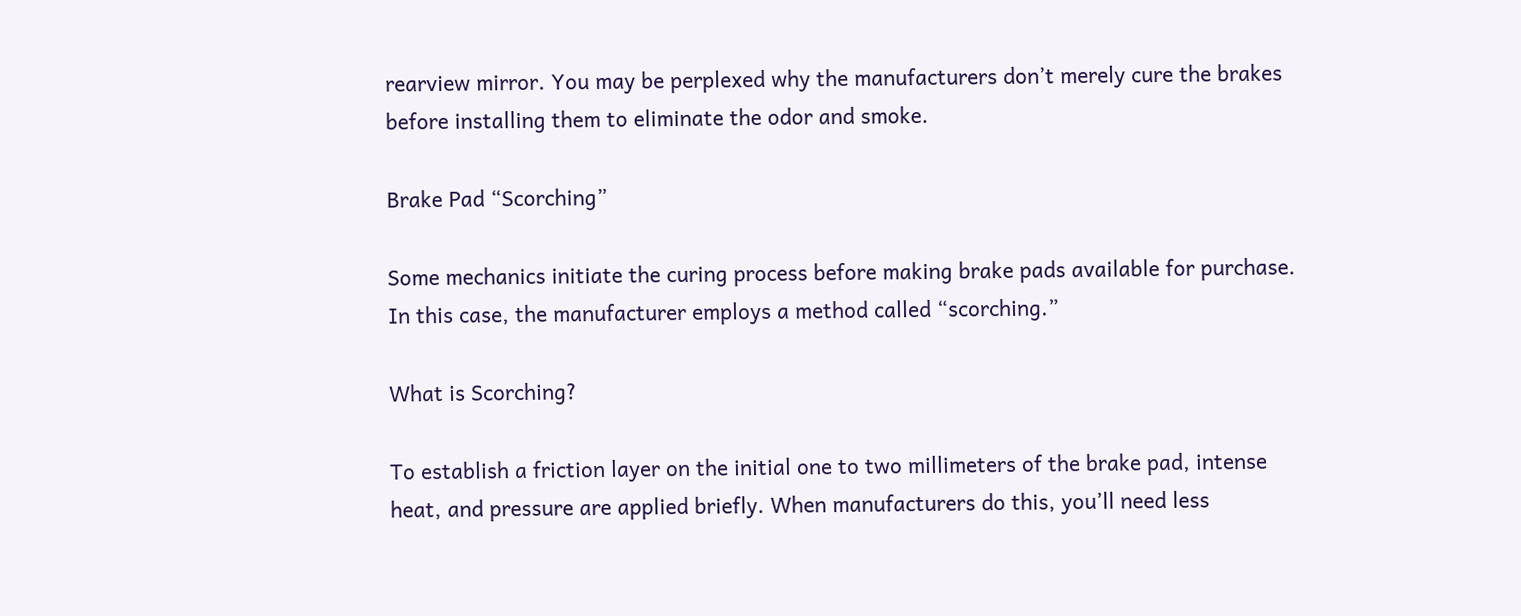rearview mirror. You may be perplexed why the manufacturers don’t merely cure the brakes before installing them to eliminate the odor and smoke.

Brake Pad “Scorching”

Some mechanics initiate the curing process before making brake pads available for purchase. In this case, the manufacturer employs a method called “scorching.”

What is Scorching?

To establish a friction layer on the initial one to two millimeters of the brake pad, intense heat, and pressure are applied briefly. When manufacturers do this, you’ll need less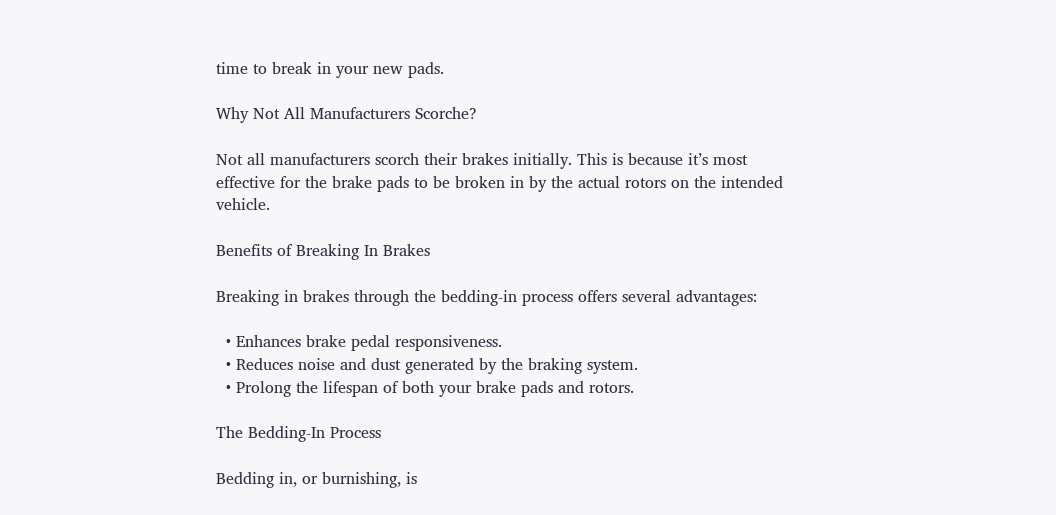time to break in your new pads.

Why Not All Manufacturers Scorche?

Not all manufacturers scorch their brakes initially. This is because it’s most effective for the brake pads to be broken in by the actual rotors on the intended vehicle.

Benefits of Breaking In Brakes

Breaking in brakes through the bedding-in process offers several advantages:

  • Enhances brake pedal responsiveness.
  • Reduces noise and dust generated by the braking system.
  • Prolong the lifespan of both your brake pads and rotors.

The Bedding-In Process

Bedding in, or burnishing, is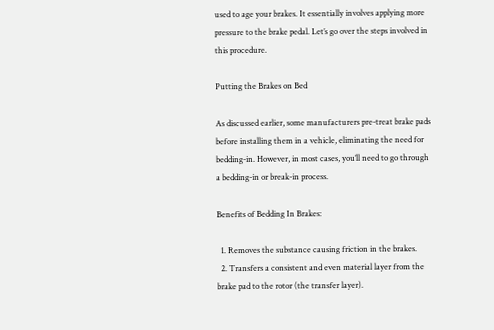used to age your brakes. It essentially involves applying more pressure to the brake pedal. Let’s go over the steps involved in this procedure.

Putting the Brakes on Bed

As discussed earlier, some manufacturers pre-treat brake pads before installing them in a vehicle, eliminating the need for bedding-in. However, in most cases, you’ll need to go through a bedding-in or break-in process.

Benefits of Bedding In Brakes:

  1. Removes the substance causing friction in the brakes.
  2. Transfers a consistent and even material layer from the brake pad to the rotor (the transfer layer).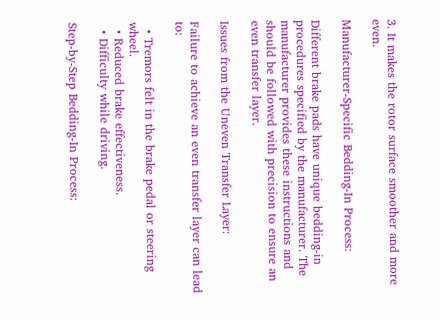3. It makes the rotor surface smoother and more even.

Manufacturer-Specific Bedding-In Process:

Different brake pads have unique bedding-in procedures specified by the manufacturer. The manufacturer provides these instructions and should be followed with precision to ensure an even transfer layer.

Issues from the Uneven Transfer Layer:

Failure to achieve an even transfer layer can lead to:

  • Tremors felt in the brake pedal or steering wheel.
  • Reduced brake effectiveness.
  • Difficulty while driving.

Step-by-Step Bedding-In Process: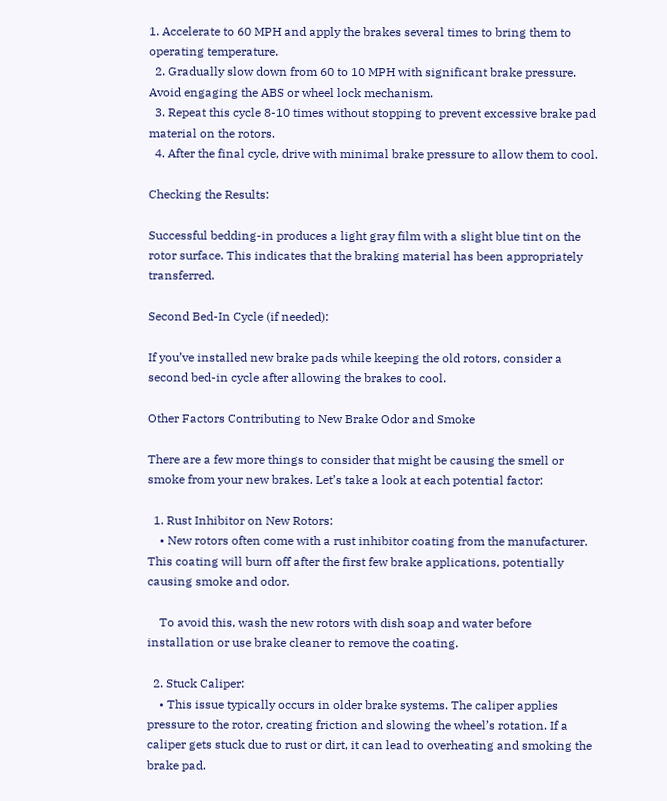1. Accelerate to 60 MPH and apply the brakes several times to bring them to operating temperature.
  2. Gradually slow down from 60 to 10 MPH with significant brake pressure. Avoid engaging the ABS or wheel lock mechanism.
  3. Repeat this cycle 8-10 times without stopping to prevent excessive brake pad material on the rotors.
  4. After the final cycle, drive with minimal brake pressure to allow them to cool.

Checking the Results:

Successful bedding-in produces a light gray film with a slight blue tint on the rotor surface. This indicates that the braking material has been appropriately transferred.

Second Bed-In Cycle (if needed):

If you’ve installed new brake pads while keeping the old rotors, consider a second bed-in cycle after allowing the brakes to cool.

Other Factors Contributing to New Brake Odor and Smoke

There are a few more things to consider that might be causing the smell or smoke from your new brakes. Let’s take a look at each potential factor:

  1. Rust Inhibitor on New Rotors:
    • New rotors often come with a rust inhibitor coating from the manufacturer. This coating will burn off after the first few brake applications, potentially causing smoke and odor.

    To avoid this, wash the new rotors with dish soap and water before installation or use brake cleaner to remove the coating.

  2. Stuck Caliper:
    • This issue typically occurs in older brake systems. The caliper applies pressure to the rotor, creating friction and slowing the wheel’s rotation. If a caliper gets stuck due to rust or dirt, it can lead to overheating and smoking the brake pad.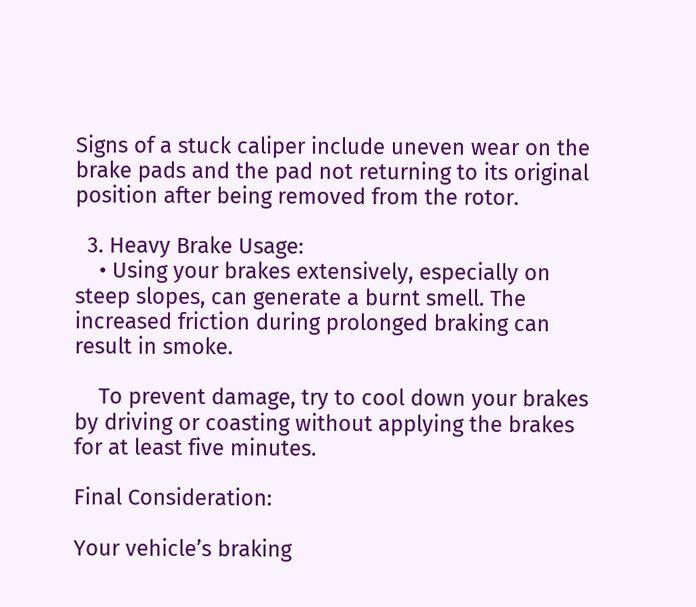Signs of a stuck caliper include uneven wear on the brake pads and the pad not returning to its original position after being removed from the rotor.

  3. Heavy Brake Usage:
    • Using your brakes extensively, especially on steep slopes, can generate a burnt smell. The increased friction during prolonged braking can result in smoke.

    To prevent damage, try to cool down your brakes by driving or coasting without applying the brakes for at least five minutes.

Final Consideration:

Your vehicle’s braking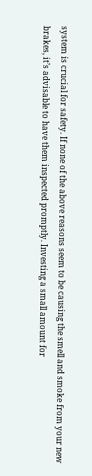system is crucial for safety. If none of the above reasons seem to be causing the smell and smoke from your new brakes, it’s advisable to have them inspected promptly. Investing a small amount for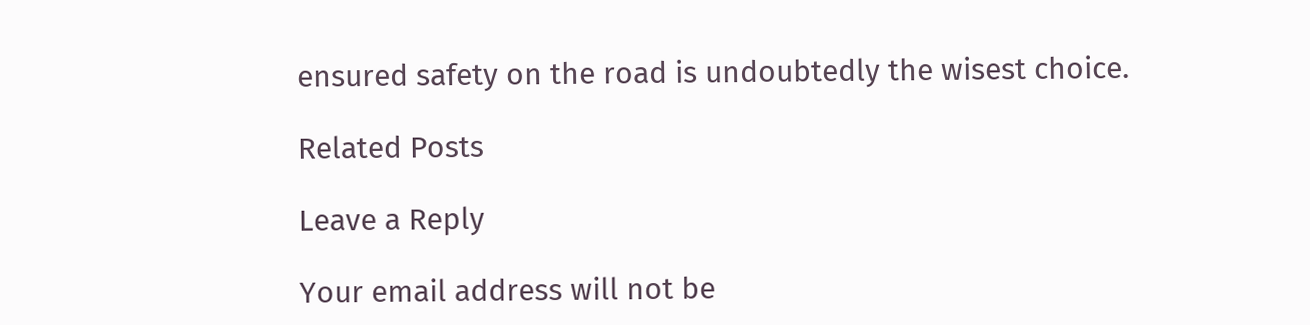ensured safety on the road is undoubtedly the wisest choice.

Related Posts

Leave a Reply

Your email address will not be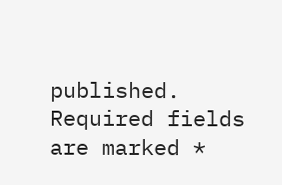published. Required fields are marked *